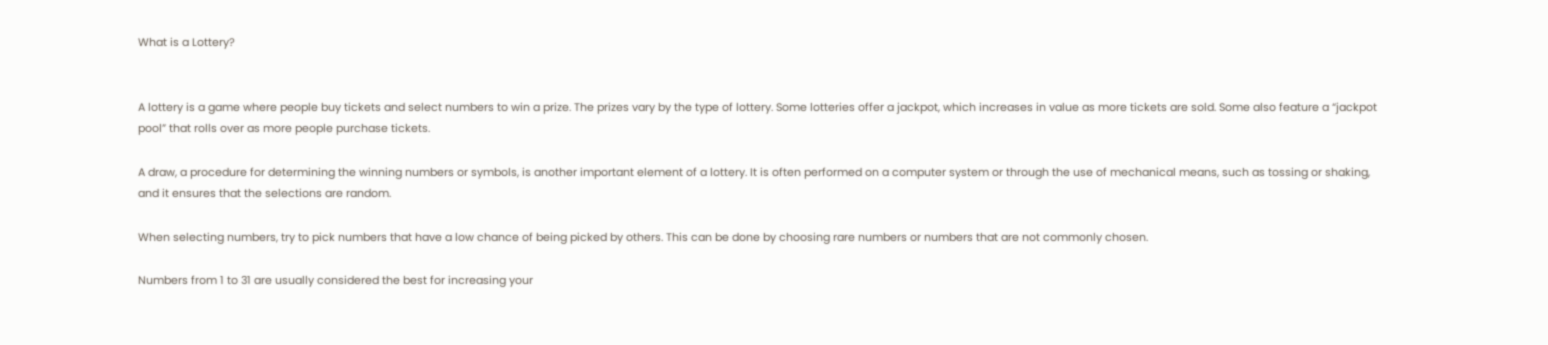What is a Lottery?


A lottery is a game where people buy tickets and select numbers to win a prize. The prizes vary by the type of lottery. Some lotteries offer a jackpot, which increases in value as more tickets are sold. Some also feature a “jackpot pool” that rolls over as more people purchase tickets.

A draw, a procedure for determining the winning numbers or symbols, is another important element of a lottery. It is often performed on a computer system or through the use of mechanical means, such as tossing or shaking, and it ensures that the selections are random.

When selecting numbers, try to pick numbers that have a low chance of being picked by others. This can be done by choosing rare numbers or numbers that are not commonly chosen.

Numbers from 1 to 31 are usually considered the best for increasing your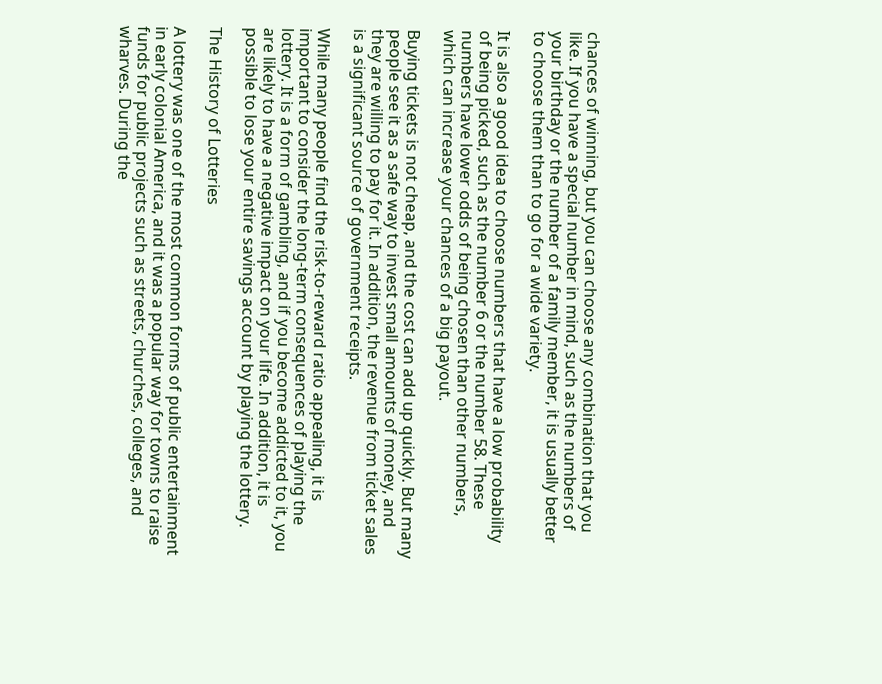chances of winning, but you can choose any combination that you like. If you have a special number in mind, such as the numbers of your birthday or the number of a family member, it is usually better to choose them than to go for a wide variety.

It is also a good idea to choose numbers that have a low probability of being picked, such as the number 6 or the number 58. These numbers have lower odds of being chosen than other numbers, which can increase your chances of a big payout.

Buying tickets is not cheap, and the cost can add up quickly. But many people see it as a safe way to invest small amounts of money, and they are willing to pay for it. In addition, the revenue from ticket sales is a significant source of government receipts.

While many people find the risk-to-reward ratio appealing, it is important to consider the long-term consequences of playing the lottery. It is a form of gambling, and if you become addicted to it, you are likely to have a negative impact on your life. In addition, it is possible to lose your entire savings account by playing the lottery.

The History of Lotteries

A lottery was one of the most common forms of public entertainment in early colonial America, and it was a popular way for towns to raise funds for public projects such as streets, churches, colleges, and wharves. During the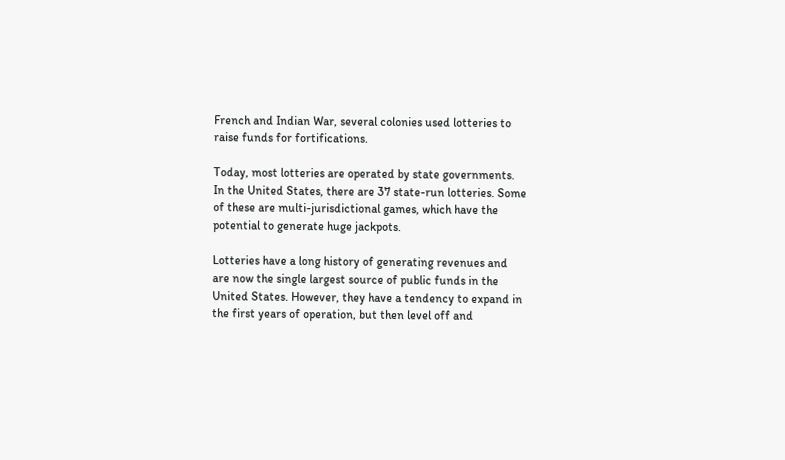French and Indian War, several colonies used lotteries to raise funds for fortifications.

Today, most lotteries are operated by state governments. In the United States, there are 37 state-run lotteries. Some of these are multi-jurisdictional games, which have the potential to generate huge jackpots.

Lotteries have a long history of generating revenues and are now the single largest source of public funds in the United States. However, they have a tendency to expand in the first years of operation, but then level off and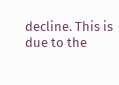decline. This is due to the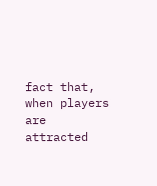fact that, when players are attracted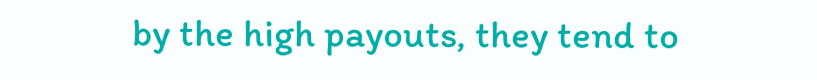by the high payouts, they tend to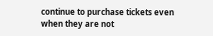continue to purchase tickets even when they are not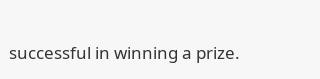successful in winning a prize.